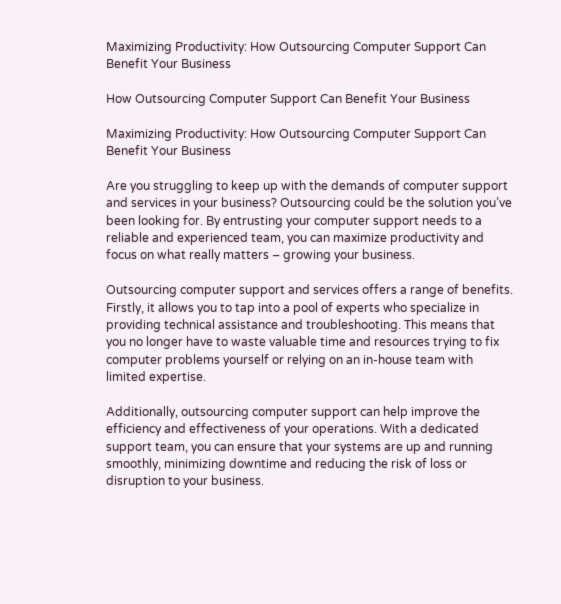Maximizing Productivity: How Outsourcing Computer Support Can Benefit Your Business

How Outsourcing Computer Support Can Benefit Your Business

Maximizing Productivity: How Outsourcing Computer Support Can Benefit Your Business

Are you struggling to keep up with the demands of computer support and services in your business? Outsourcing could be the solution you’ve been looking for. By entrusting your computer support needs to a reliable and experienced team, you can maximize productivity and focus on what really matters – growing your business.

Outsourcing computer support and services offers a range of benefits. Firstly, it allows you to tap into a pool of experts who specialize in providing technical assistance and troubleshooting. This means that you no longer have to waste valuable time and resources trying to fix computer problems yourself or relying on an in-house team with limited expertise.

Additionally, outsourcing computer support can help improve the efficiency and effectiveness of your operations. With a dedicated support team, you can ensure that your systems are up and running smoothly, minimizing downtime and reducing the risk of loss or disruption to your business.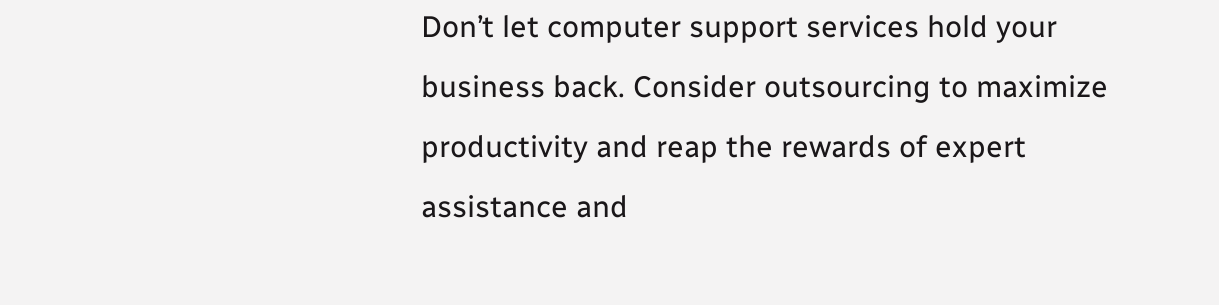Don’t let computer support services hold your business back. Consider outsourcing to maximize productivity and reap the rewards of expert assistance and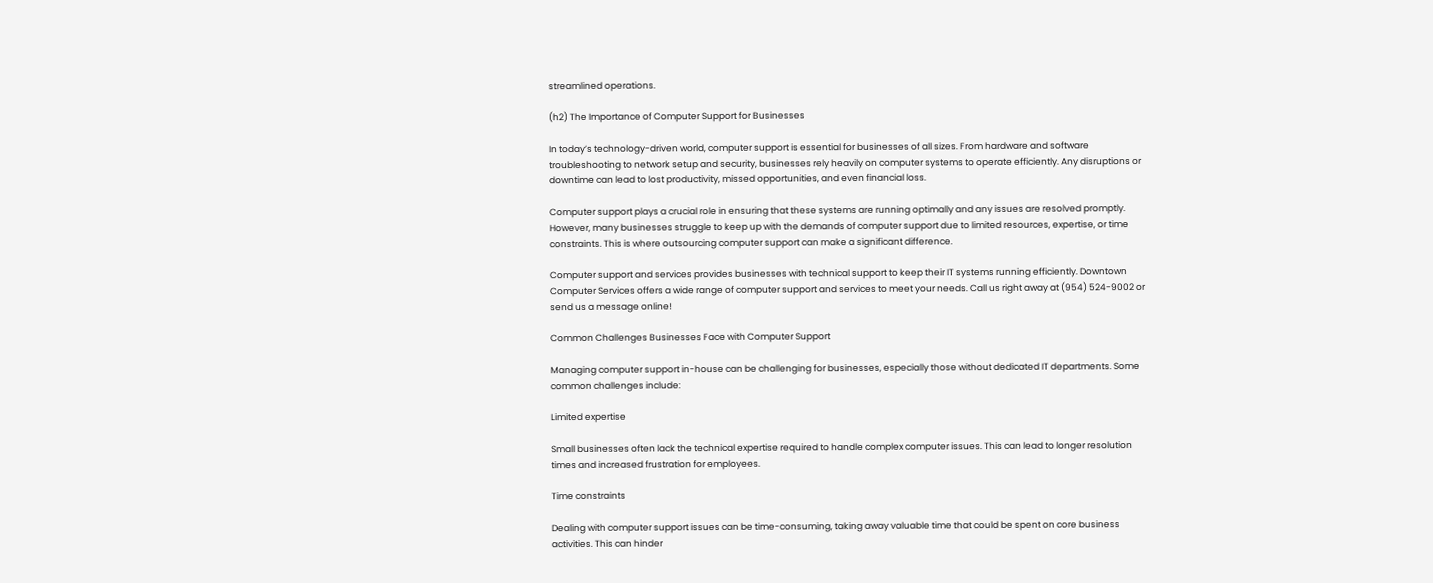streamlined operations.

(h2) The Importance of Computer Support for Businesses

In today’s technology-driven world, computer support is essential for businesses of all sizes. From hardware and software troubleshooting to network setup and security, businesses rely heavily on computer systems to operate efficiently. Any disruptions or downtime can lead to lost productivity, missed opportunities, and even financial loss.

Computer support plays a crucial role in ensuring that these systems are running optimally and any issues are resolved promptly. However, many businesses struggle to keep up with the demands of computer support due to limited resources, expertise, or time constraints. This is where outsourcing computer support can make a significant difference.

Computer support and services provides businesses with technical support to keep their IT systems running efficiently. Downtown Computer Services offers a wide range of computer support and services to meet your needs. Call us right away at (954) 524-9002 or send us a message online!

Common Challenges Businesses Face with Computer Support

Managing computer support in-house can be challenging for businesses, especially those without dedicated IT departments. Some common challenges include:

Limited expertise

Small businesses often lack the technical expertise required to handle complex computer issues. This can lead to longer resolution times and increased frustration for employees.

Time constraints

Dealing with computer support issues can be time-consuming, taking away valuable time that could be spent on core business activities. This can hinder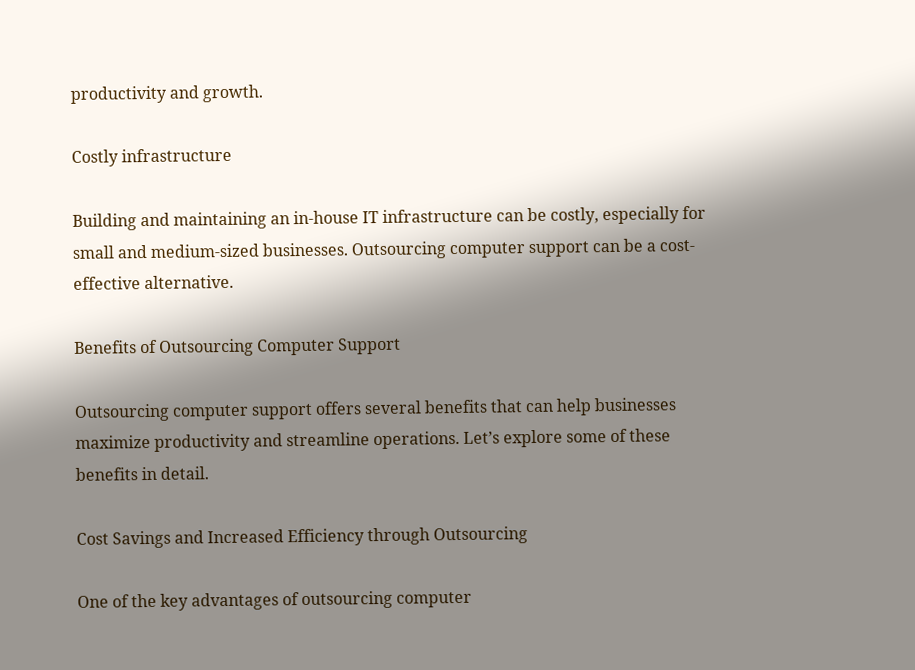productivity and growth.

Costly infrastructure

Building and maintaining an in-house IT infrastructure can be costly, especially for small and medium-sized businesses. Outsourcing computer support can be a cost-effective alternative.

Benefits of Outsourcing Computer Support

Outsourcing computer support offers several benefits that can help businesses maximize productivity and streamline operations. Let’s explore some of these benefits in detail.

Cost Savings and Increased Efficiency through Outsourcing

One of the key advantages of outsourcing computer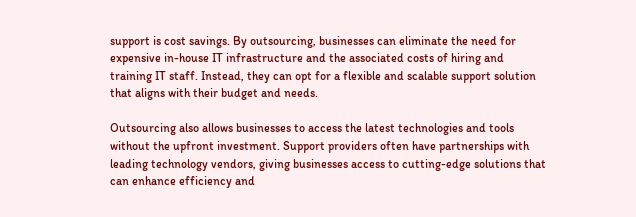support is cost savings. By outsourcing, businesses can eliminate the need for expensive in-house IT infrastructure and the associated costs of hiring and training IT staff. Instead, they can opt for a flexible and scalable support solution that aligns with their budget and needs.

Outsourcing also allows businesses to access the latest technologies and tools without the upfront investment. Support providers often have partnerships with leading technology vendors, giving businesses access to cutting-edge solutions that can enhance efficiency and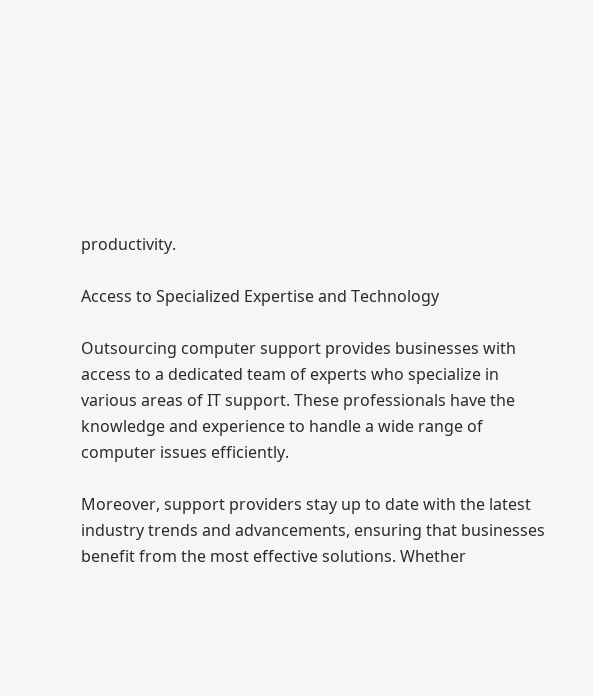productivity.

Access to Specialized Expertise and Technology

Outsourcing computer support provides businesses with access to a dedicated team of experts who specialize in various areas of IT support. These professionals have the knowledge and experience to handle a wide range of computer issues efficiently.

Moreover, support providers stay up to date with the latest industry trends and advancements, ensuring that businesses benefit from the most effective solutions. Whether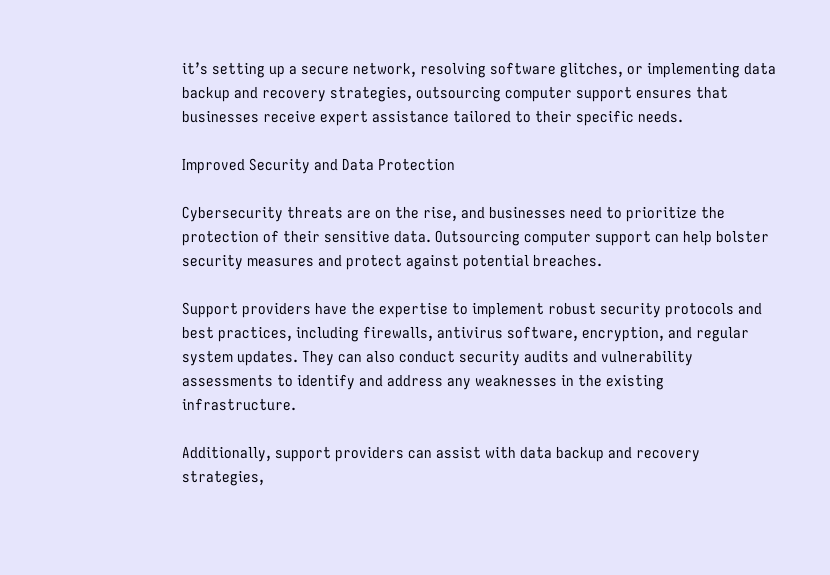it’s setting up a secure network, resolving software glitches, or implementing data backup and recovery strategies, outsourcing computer support ensures that businesses receive expert assistance tailored to their specific needs.

Improved Security and Data Protection

Cybersecurity threats are on the rise, and businesses need to prioritize the protection of their sensitive data. Outsourcing computer support can help bolster security measures and protect against potential breaches.

Support providers have the expertise to implement robust security protocols and best practices, including firewalls, antivirus software, encryption, and regular system updates. They can also conduct security audits and vulnerability assessments to identify and address any weaknesses in the existing infrastructure.

Additionally, support providers can assist with data backup and recovery strategies,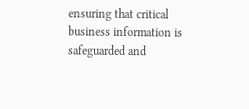ensuring that critical business information is safeguarded and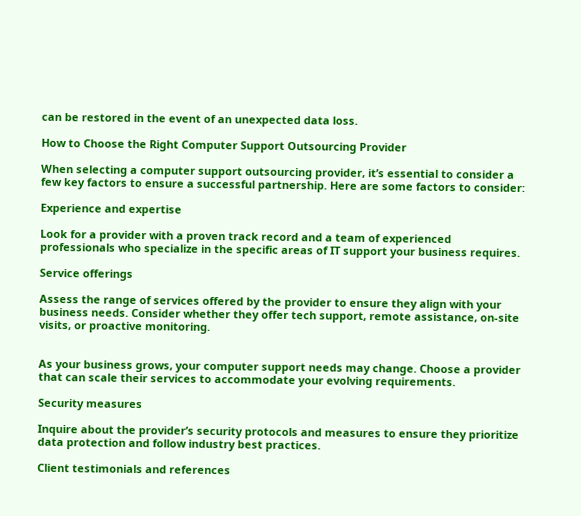can be restored in the event of an unexpected data loss.

How to Choose the Right Computer Support Outsourcing Provider

When selecting a computer support outsourcing provider, it’s essential to consider a few key factors to ensure a successful partnership. Here are some factors to consider:

Experience and expertise

Look for a provider with a proven track record and a team of experienced professionals who specialize in the specific areas of IT support your business requires.

Service offerings

Assess the range of services offered by the provider to ensure they align with your business needs. Consider whether they offer tech support, remote assistance, on-site visits, or proactive monitoring.


As your business grows, your computer support needs may change. Choose a provider that can scale their services to accommodate your evolving requirements.

Security measures

Inquire about the provider’s security protocols and measures to ensure they prioritize data protection and follow industry best practices.

Client testimonials and references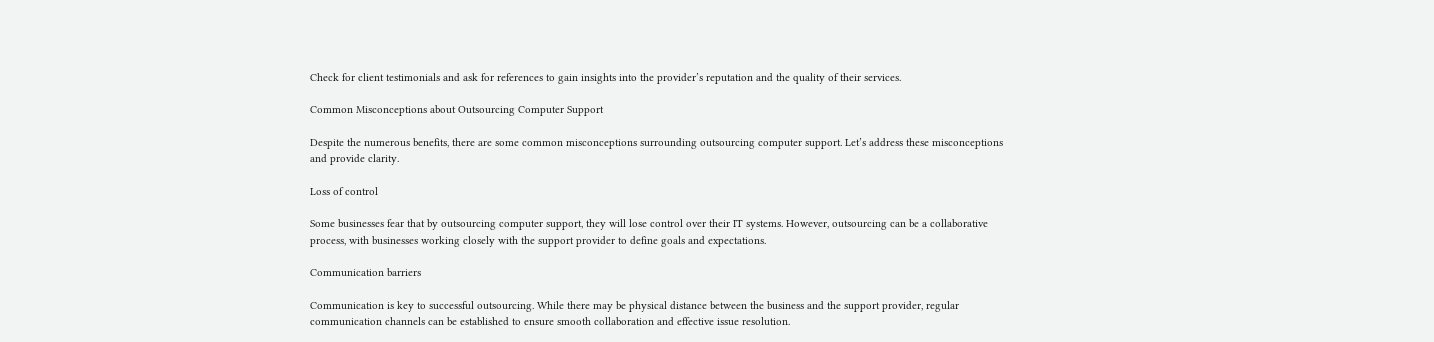Check for client testimonials and ask for references to gain insights into the provider’s reputation and the quality of their services.

Common Misconceptions about Outsourcing Computer Support

Despite the numerous benefits, there are some common misconceptions surrounding outsourcing computer support. Let’s address these misconceptions and provide clarity.

Loss of control

Some businesses fear that by outsourcing computer support, they will lose control over their IT systems. However, outsourcing can be a collaborative process, with businesses working closely with the support provider to define goals and expectations.

Communication barriers

Communication is key to successful outsourcing. While there may be physical distance between the business and the support provider, regular communication channels can be established to ensure smooth collaboration and effective issue resolution.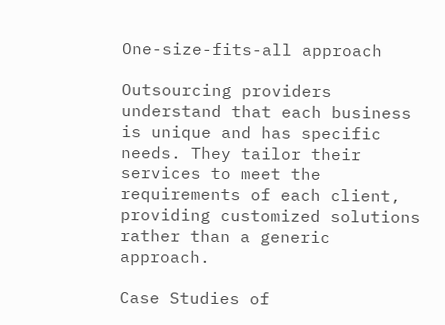One-size-fits-all approach

Outsourcing providers understand that each business is unique and has specific needs. They tailor their services to meet the requirements of each client, providing customized solutions rather than a generic approach.

Case Studies of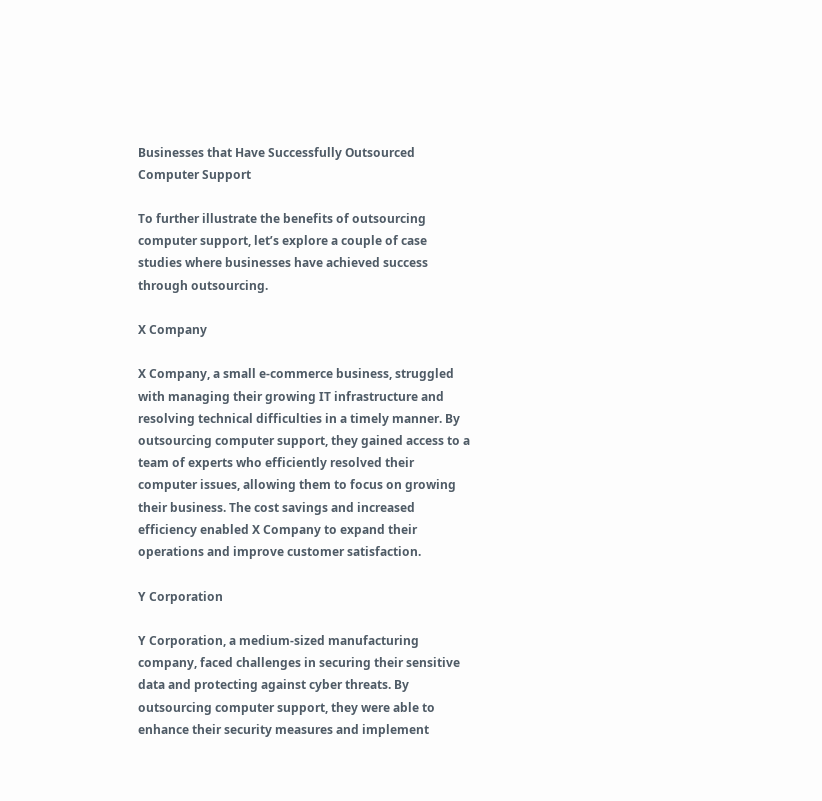Businesses that Have Successfully Outsourced Computer Support

To further illustrate the benefits of outsourcing computer support, let’s explore a couple of case studies where businesses have achieved success through outsourcing.

X Company

X Company, a small e-commerce business, struggled with managing their growing IT infrastructure and resolving technical difficulties in a timely manner. By outsourcing computer support, they gained access to a team of experts who efficiently resolved their computer issues, allowing them to focus on growing their business. The cost savings and increased efficiency enabled X Company to expand their operations and improve customer satisfaction.

Y Corporation

Y Corporation, a medium-sized manufacturing company, faced challenges in securing their sensitive data and protecting against cyber threats. By outsourcing computer support, they were able to enhance their security measures and implement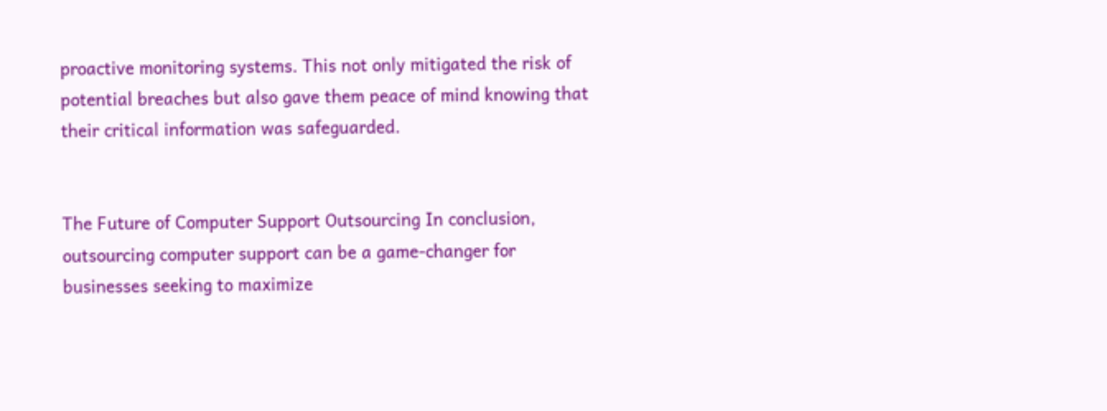proactive monitoring systems. This not only mitigated the risk of potential breaches but also gave them peace of mind knowing that their critical information was safeguarded.


The Future of Computer Support Outsourcing In conclusion, outsourcing computer support can be a game-changer for businesses seeking to maximize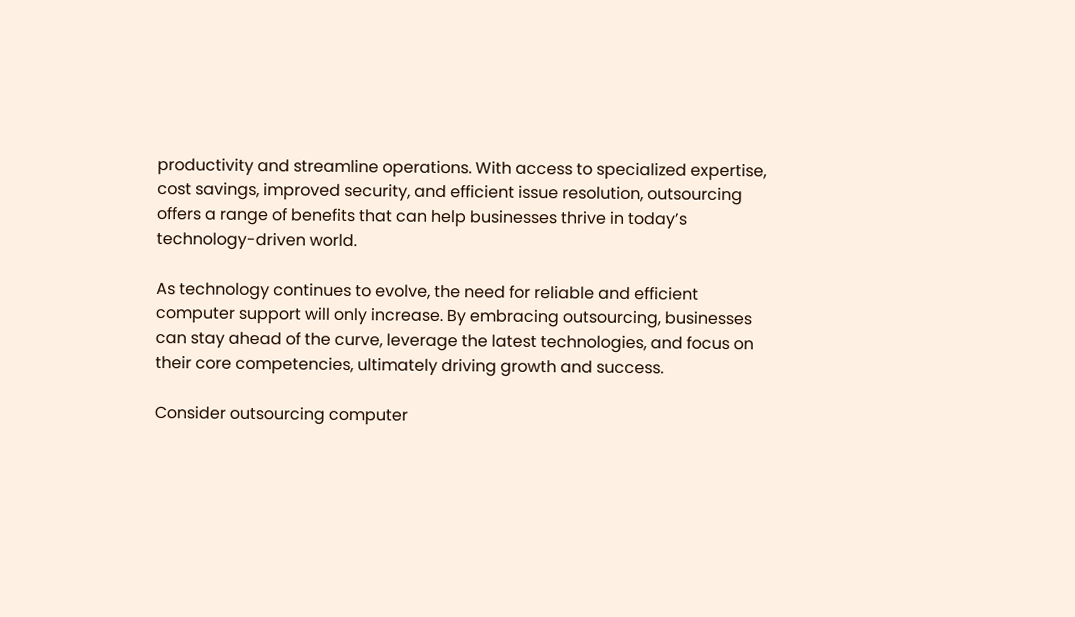productivity and streamline operations. With access to specialized expertise, cost savings, improved security, and efficient issue resolution, outsourcing offers a range of benefits that can help businesses thrive in today’s technology-driven world.

As technology continues to evolve, the need for reliable and efficient computer support will only increase. By embracing outsourcing, businesses can stay ahead of the curve, leverage the latest technologies, and focus on their core competencies, ultimately driving growth and success.

Consider outsourcing computer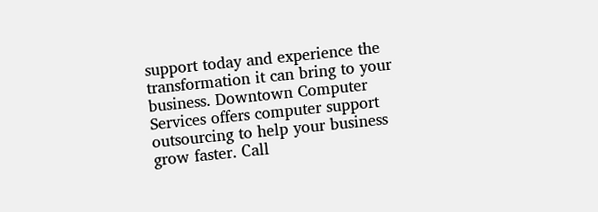support today and experience the transformation it can bring to your business. Downtown Computer Services offers computer support outsourcing to help your business grow faster. Сall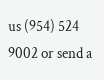us (954) 524 9002 or send a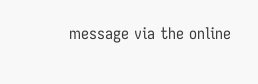message via the online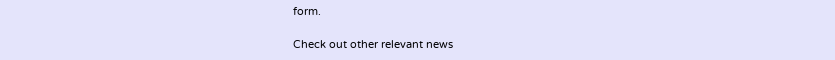form.

Check out other relevant news